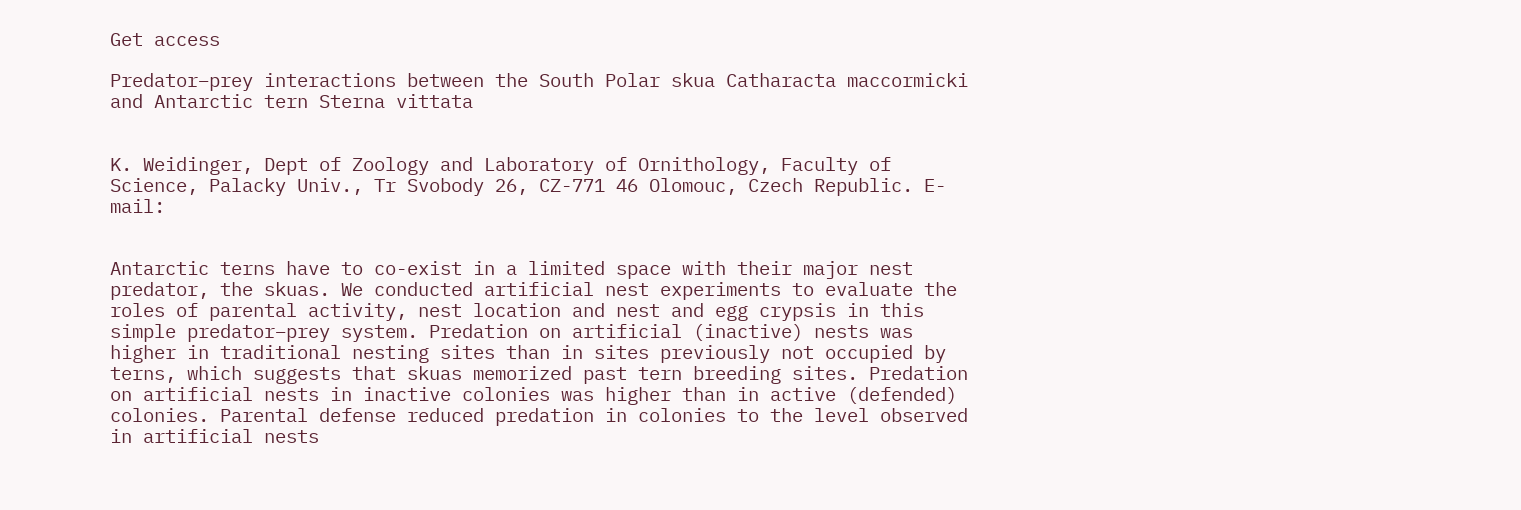Get access

Predator–prey interactions between the South Polar skua Catharacta maccormicki and Antarctic tern Sterna vittata


K. Weidinger, Dept of Zoology and Laboratory of Ornithology, Faculty of Science, Palacky Univ., Tr Svobody 26, CZ-771 46 Olomouc, Czech Republic. E-mail:


Antarctic terns have to co-exist in a limited space with their major nest predator, the skuas. We conducted artificial nest experiments to evaluate the roles of parental activity, nest location and nest and egg crypsis in this simple predator–prey system. Predation on artificial (inactive) nests was higher in traditional nesting sites than in sites previously not occupied by terns, which suggests that skuas memorized past tern breeding sites. Predation on artificial nests in inactive colonies was higher than in active (defended) colonies. Parental defense reduced predation in colonies to the level observed in artificial nests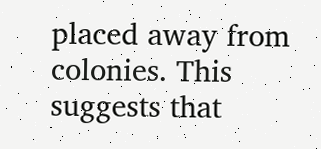placed away from colonies. This suggests that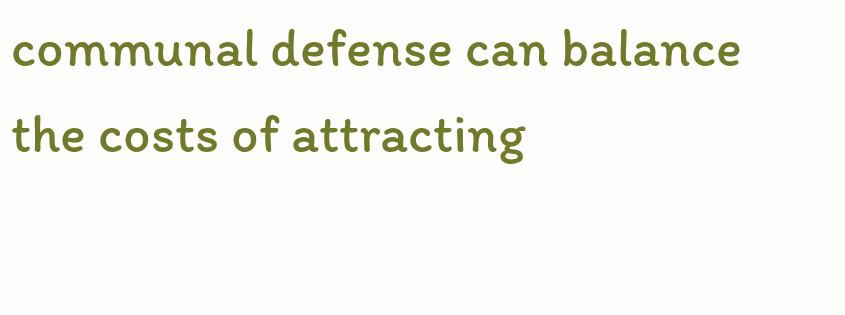communal defense can balance the costs of attracting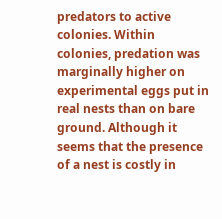predators to active colonies. Within colonies, predation was marginally higher on experimental eggs put in real nests than on bare ground. Although it seems that the presence of a nest is costly in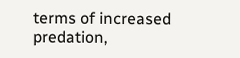terms of increased predation,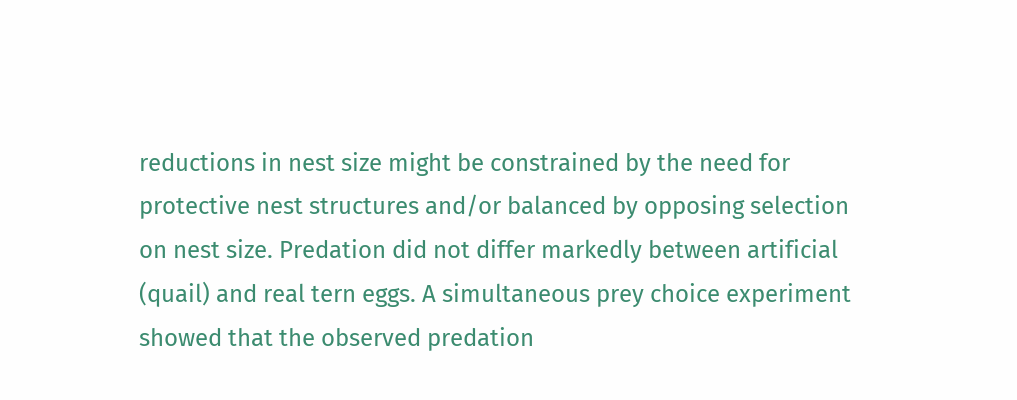reductions in nest size might be constrained by the need for protective nest structures and/or balanced by opposing selection on nest size. Predation did not differ markedly between artificial (quail) and real tern eggs. A simultaneous prey choice experiment showed that the observed predation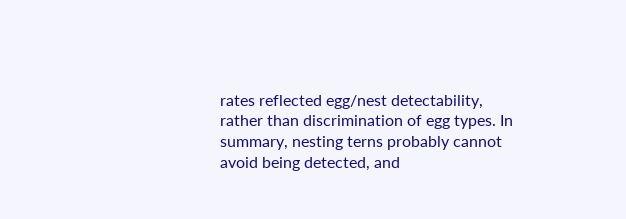rates reflected egg/nest detectability, rather than discrimination of egg types. In summary, nesting terns probably cannot avoid being detected, and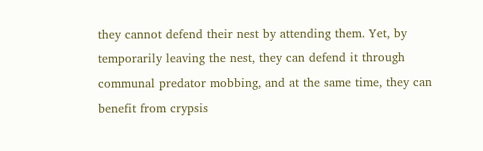they cannot defend their nest by attending them. Yet, by temporarily leaving the nest, they can defend it through communal predator mobbing, and at the same time, they can benefit from crypsis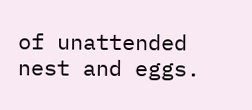of unattended nest and eggs.